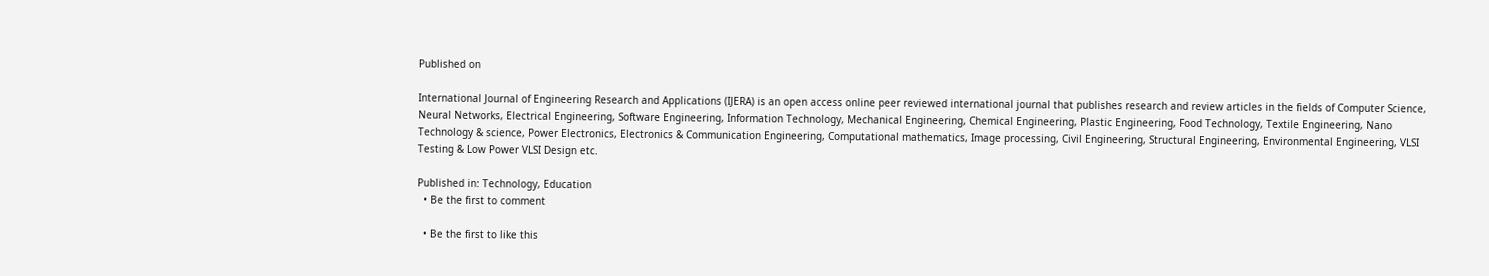Published on

International Journal of Engineering Research and Applications (IJERA) is an open access online peer reviewed international journal that publishes research and review articles in the fields of Computer Science, Neural Networks, Electrical Engineering, Software Engineering, Information Technology, Mechanical Engineering, Chemical Engineering, Plastic Engineering, Food Technology, Textile Engineering, Nano Technology & science, Power Electronics, Electronics & Communication Engineering, Computational mathematics, Image processing, Civil Engineering, Structural Engineering, Environmental Engineering, VLSI Testing & Low Power VLSI Design etc.

Published in: Technology, Education
  • Be the first to comment

  • Be the first to like this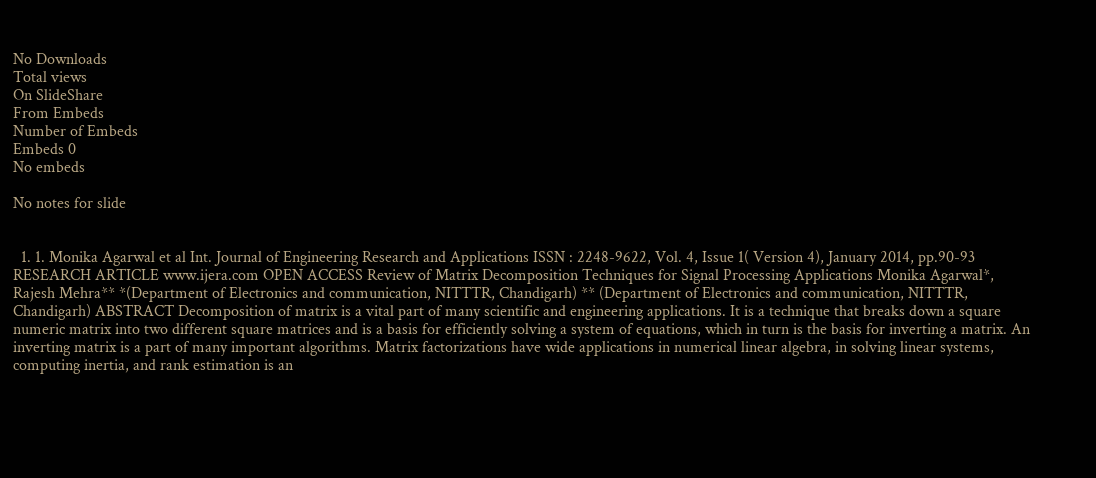No Downloads
Total views
On SlideShare
From Embeds
Number of Embeds
Embeds 0
No embeds

No notes for slide


  1. 1. Monika Agarwal et al Int. Journal of Engineering Research and Applications ISSN : 2248-9622, Vol. 4, Issue 1( Version 4), January 2014, pp.90-93 RESEARCH ARTICLE www.ijera.com OPEN ACCESS Review of Matrix Decomposition Techniques for Signal Processing Applications Monika Agarwal*, Rajesh Mehra** *(Department of Electronics and communication, NITTTR, Chandigarh) ** (Department of Electronics and communication, NITTTR, Chandigarh) ABSTRACT Decomposition of matrix is a vital part of many scientific and engineering applications. It is a technique that breaks down a square numeric matrix into two different square matrices and is a basis for efficiently solving a system of equations, which in turn is the basis for inverting a matrix. An inverting matrix is a part of many important algorithms. Matrix factorizations have wide applications in numerical linear algebra, in solving linear systems, computing inertia, and rank estimation is an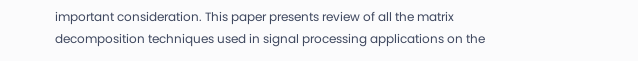important consideration. This paper presents review of all the matrix decomposition techniques used in signal processing applications on the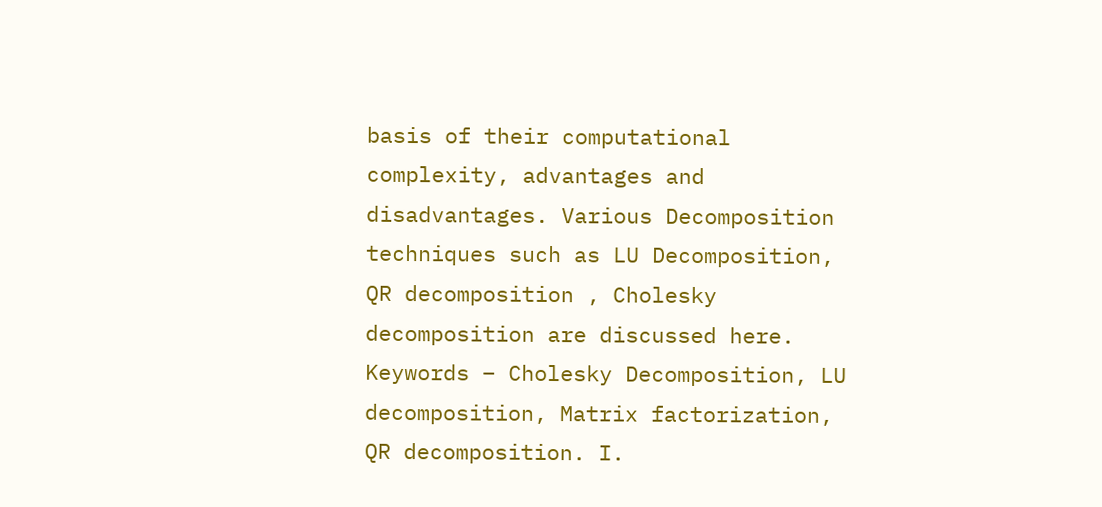basis of their computational complexity, advantages and disadvantages. Various Decomposition techniques such as LU Decomposition, QR decomposition , Cholesky decomposition are discussed here. Keywords – Cholesky Decomposition, LU decomposition, Matrix factorization, QR decomposition. I.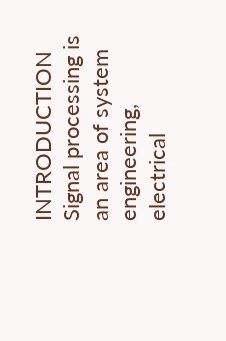INTRODUCTION Signal processing is an area of system engineering, electrical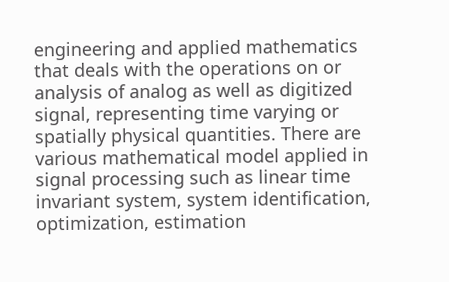engineering and applied mathematics that deals with the operations on or analysis of analog as well as digitized signal, representing time varying or spatially physical quantities. There are various mathematical model applied in signal processing such as linear time invariant system, system identification, optimization, estimation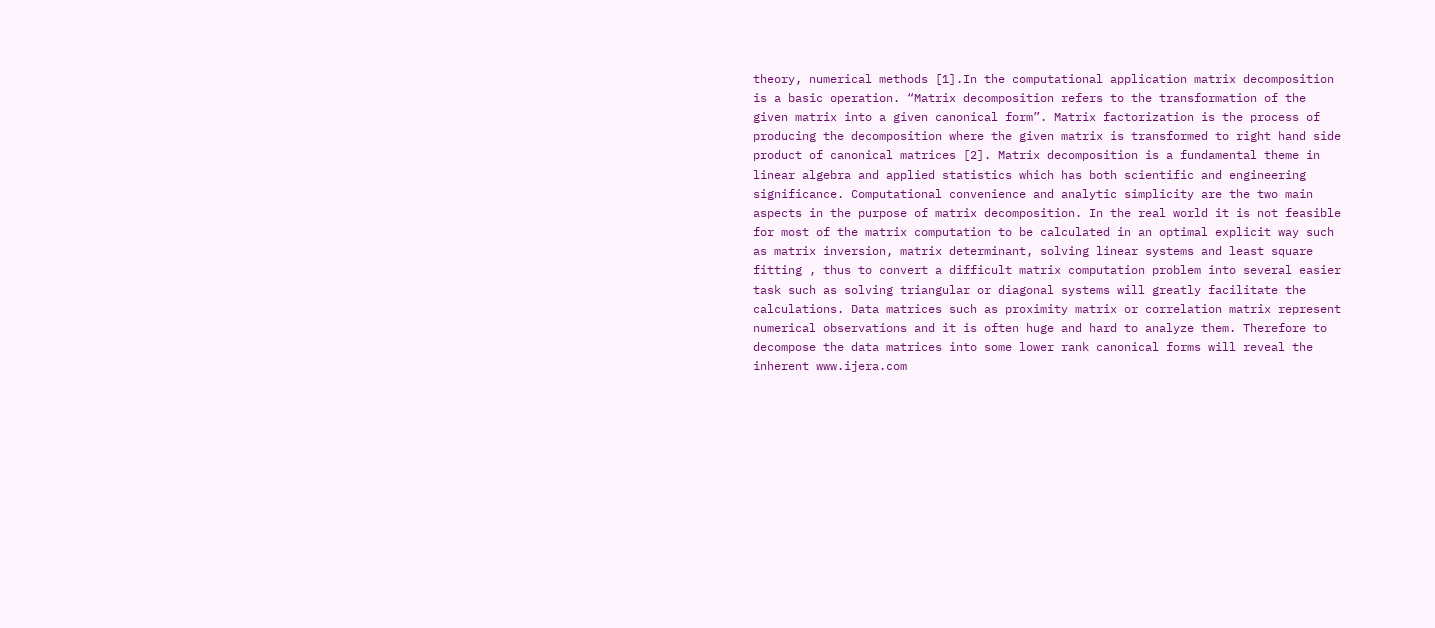theory, numerical methods [1].In the computational application matrix decomposition is a basic operation. “Matrix decomposition refers to the transformation of the given matrix into a given canonical form”. Matrix factorization is the process of producing the decomposition where the given matrix is transformed to right hand side product of canonical matrices [2]. Matrix decomposition is a fundamental theme in linear algebra and applied statistics which has both scientific and engineering significance. Computational convenience and analytic simplicity are the two main aspects in the purpose of matrix decomposition. In the real world it is not feasible for most of the matrix computation to be calculated in an optimal explicit way such as matrix inversion, matrix determinant, solving linear systems and least square fitting , thus to convert a difficult matrix computation problem into several easier task such as solving triangular or diagonal systems will greatly facilitate the calculations. Data matrices such as proximity matrix or correlation matrix represent numerical observations and it is often huge and hard to analyze them. Therefore to decompose the data matrices into some lower rank canonical forms will reveal the inherent www.ijera.com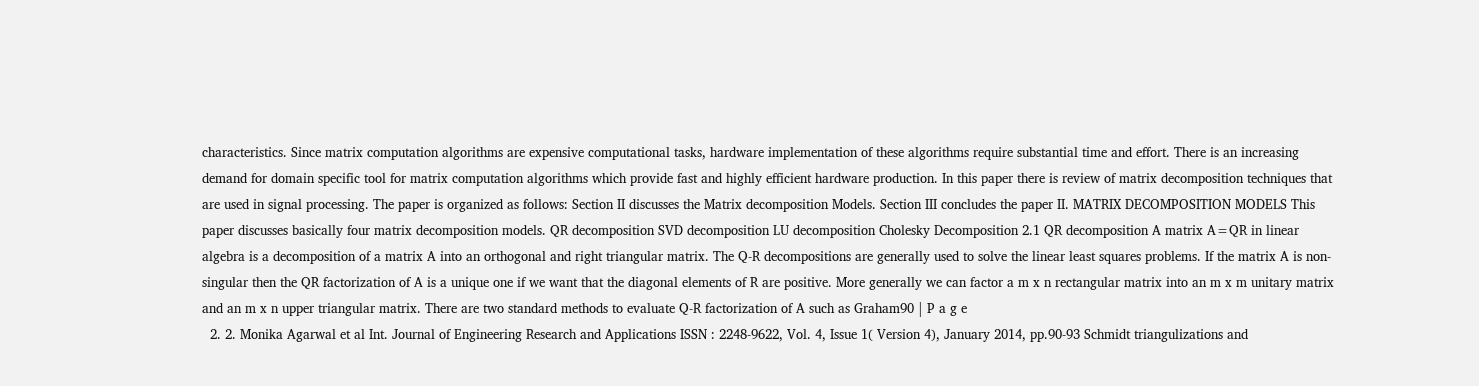characteristics. Since matrix computation algorithms are expensive computational tasks, hardware implementation of these algorithms require substantial time and effort. There is an increasing demand for domain specific tool for matrix computation algorithms which provide fast and highly efficient hardware production. In this paper there is review of matrix decomposition techniques that are used in signal processing. The paper is organized as follows: Section II discusses the Matrix decomposition Models. Section III concludes the paper II. MATRIX DECOMPOSITION MODELS This paper discusses basically four matrix decomposition models. QR decomposition SVD decomposition LU decomposition Cholesky Decomposition 2.1 QR decomposition A matrix A=QR in linear algebra is a decomposition of a matrix A into an orthogonal and right triangular matrix. The Q-R decompositions are generally used to solve the linear least squares problems. If the matrix A is non-singular then the QR factorization of A is a unique one if we want that the diagonal elements of R are positive. More generally we can factor a m x n rectangular matrix into an m x m unitary matrix and an m x n upper triangular matrix. There are two standard methods to evaluate Q-R factorization of A such as Graham90 | P a g e
  2. 2. Monika Agarwal et al Int. Journal of Engineering Research and Applications ISSN : 2248-9622, Vol. 4, Issue 1( Version 4), January 2014, pp.90-93 Schmidt triangulizations and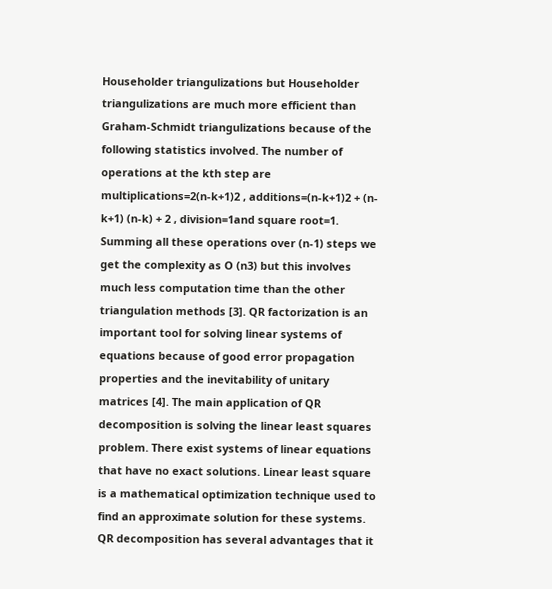Householder triangulizations but Householder triangulizations are much more efficient than Graham-Schmidt triangulizations because of the following statistics involved. The number of operations at the kth step are multiplications=2(n-k+1)2 , additions=(n-k+1)2 + (n-k+1) (n-k) + 2 , division=1and square root=1. Summing all these operations over (n-1) steps we get the complexity as O (n3) but this involves much less computation time than the other triangulation methods [3]. QR factorization is an important tool for solving linear systems of equations because of good error propagation properties and the inevitability of unitary matrices [4]. The main application of QR decomposition is solving the linear least squares problem. There exist systems of linear equations that have no exact solutions. Linear least square is a mathematical optimization technique used to find an approximate solution for these systems. QR decomposition has several advantages that it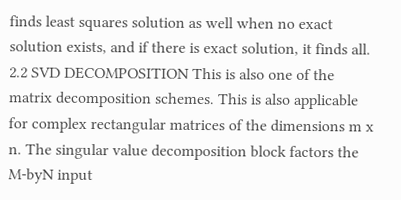finds least squares solution as well when no exact solution exists, and if there is exact solution, it finds all. 2.2 SVD DECOMPOSITION This is also one of the matrix decomposition schemes. This is also applicable for complex rectangular matrices of the dimensions m x n. The singular value decomposition block factors the M-byN input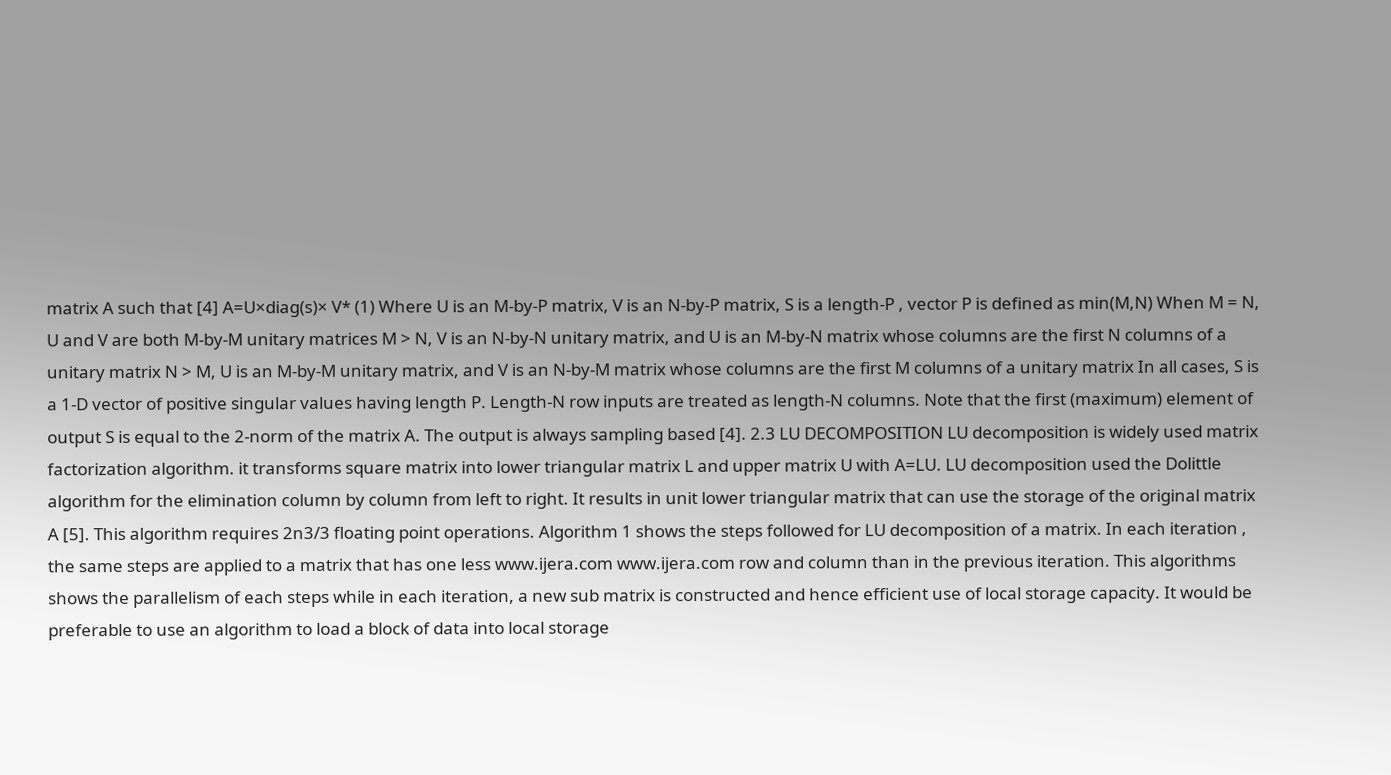matrix A such that [4] A=U×diag(s)× V* (1) Where U is an M-by-P matrix, V is an N-by-P matrix, S is a length-P , vector P is defined as min(M,N) When M = N, U and V are both M-by-M unitary matrices M > N, V is an N-by-N unitary matrix, and U is an M-by-N matrix whose columns are the first N columns of a unitary matrix N > M, U is an M-by-M unitary matrix, and V is an N-by-M matrix whose columns are the first M columns of a unitary matrix In all cases, S is a 1-D vector of positive singular values having length P. Length-N row inputs are treated as length-N columns. Note that the first (maximum) element of output S is equal to the 2-norm of the matrix A. The output is always sampling based [4]. 2.3 LU DECOMPOSITION LU decomposition is widely used matrix factorization algorithm. it transforms square matrix into lower triangular matrix L and upper matrix U with A=LU. LU decomposition used the Dolittle algorithm for the elimination column by column from left to right. It results in unit lower triangular matrix that can use the storage of the original matrix A [5]. This algorithm requires 2n3/3 floating point operations. Algorithm 1 shows the steps followed for LU decomposition of a matrix. In each iteration , the same steps are applied to a matrix that has one less www.ijera.com www.ijera.com row and column than in the previous iteration. This algorithms shows the parallelism of each steps while in each iteration, a new sub matrix is constructed and hence efficient use of local storage capacity. It would be preferable to use an algorithm to load a block of data into local storage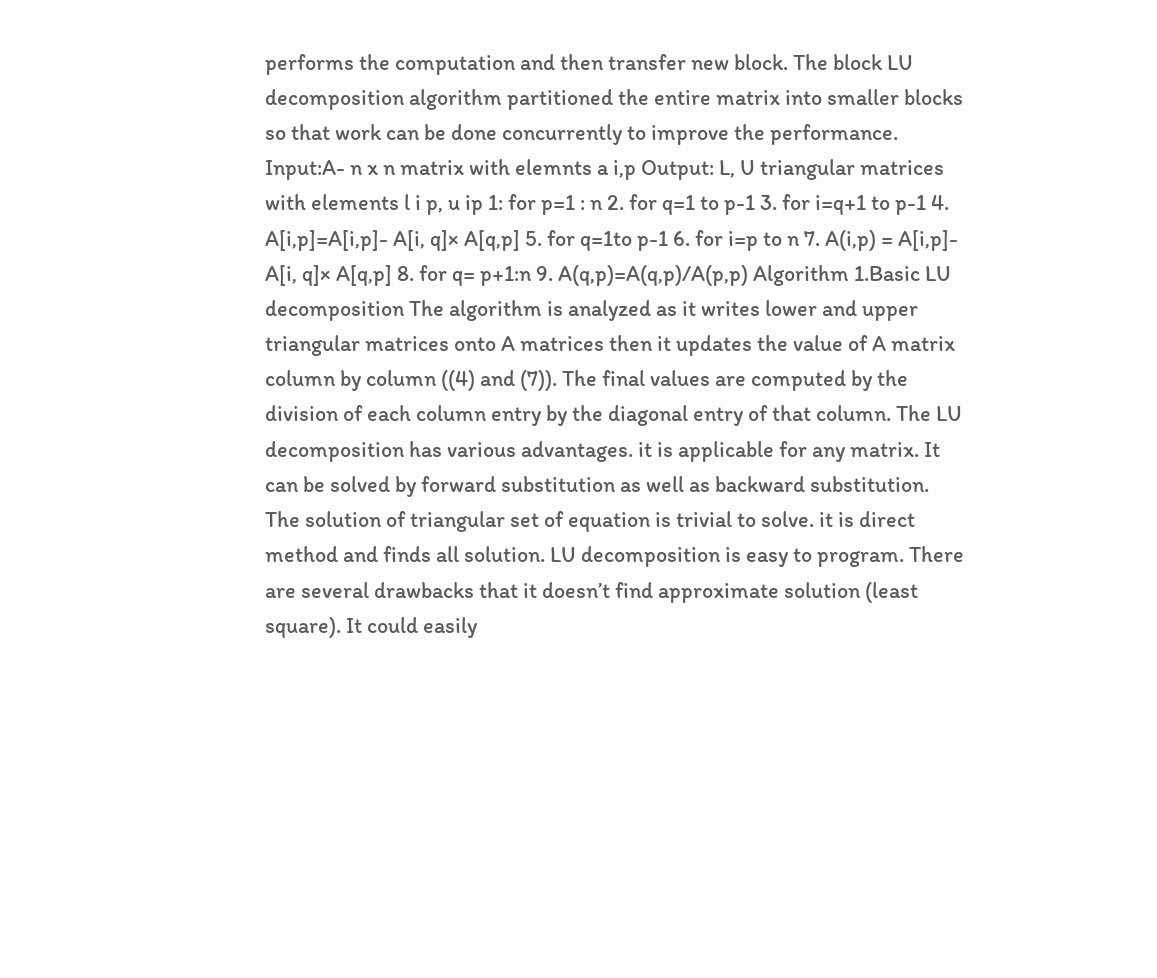performs the computation and then transfer new block. The block LU decomposition algorithm partitioned the entire matrix into smaller blocks so that work can be done concurrently to improve the performance. Input:A- n x n matrix with elemnts a i,p Output: L, U triangular matrices with elements l i p, u ip 1: for p=1 : n 2. for q=1 to p-1 3. for i=q+1 to p-1 4. A[i,p]=A[i,p]- A[i, q]× A[q,p] 5. for q=1to p-1 6. for i=p to n 7. A(i,p) = A[i,p]- A[i, q]× A[q,p] 8. for q= p+1:n 9. A(q,p)=A(q,p)/A(p,p) Algorithm 1.Basic LU decomposition The algorithm is analyzed as it writes lower and upper triangular matrices onto A matrices then it updates the value of A matrix column by column ((4) and (7)). The final values are computed by the division of each column entry by the diagonal entry of that column. The LU decomposition has various advantages. it is applicable for any matrix. It can be solved by forward substitution as well as backward substitution. The solution of triangular set of equation is trivial to solve. it is direct method and finds all solution. LU decomposition is easy to program. There are several drawbacks that it doesn’t find approximate solution (least square). It could easily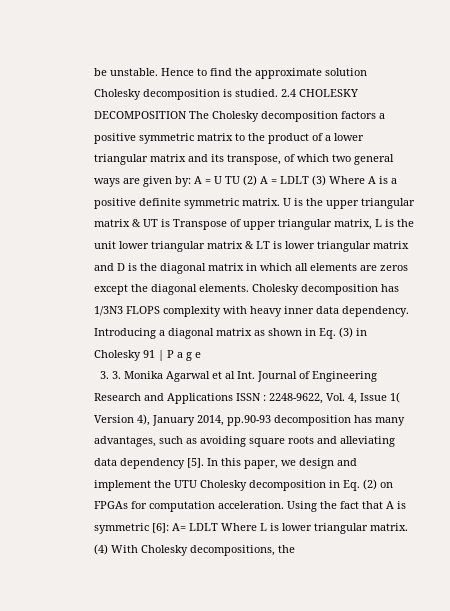be unstable. Hence to find the approximate solution Cholesky decomposition is studied. 2.4 CHOLESKY DECOMPOSITION The Cholesky decomposition factors a positive symmetric matrix to the product of a lower triangular matrix and its transpose, of which two general ways are given by: A = U TU (2) A = LDLT (3) Where A is a positive definite symmetric matrix. U is the upper triangular matrix & UT is Transpose of upper triangular matrix, L is the unit lower triangular matrix & LT is lower triangular matrix and D is the diagonal matrix in which all elements are zeros except the diagonal elements. Cholesky decomposition has 1/3N3 FLOPS complexity with heavy inner data dependency. Introducing a diagonal matrix as shown in Eq. (3) in Cholesky 91 | P a g e
  3. 3. Monika Agarwal et al Int. Journal of Engineering Research and Applications ISSN : 2248-9622, Vol. 4, Issue 1( Version 4), January 2014, pp.90-93 decomposition has many advantages, such as avoiding square roots and alleviating data dependency [5]. In this paper, we design and implement the UTU Cholesky decomposition in Eq. (2) on FPGAs for computation acceleration. Using the fact that A is symmetric [6]: A= LDLT Where L is lower triangular matrix. (4) With Cholesky decompositions, the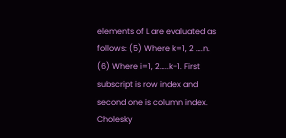elements of L are evaluated as follows: (5) Where k=1, 2 ….n. (6) Where i=1, 2…..k-1. First subscript is row index and second one is column index. Cholesky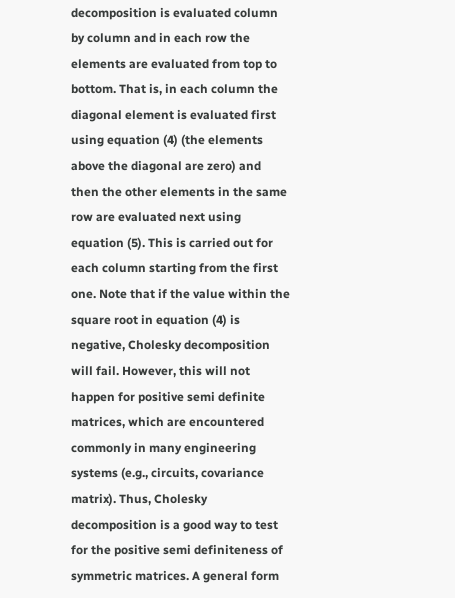decomposition is evaluated column by column and in each row the elements are evaluated from top to bottom. That is, in each column the diagonal element is evaluated first using equation (4) (the elements above the diagonal are zero) and then the other elements in the same row are evaluated next using equation (5). This is carried out for each column starting from the first one. Note that if the value within the square root in equation (4) is negative, Cholesky decomposition will fail. However, this will not happen for positive semi definite matrices, which are encountered commonly in many engineering systems (e.g., circuits, covariance matrix). Thus, Cholesky decomposition is a good way to test for the positive semi definiteness of symmetric matrices. A general form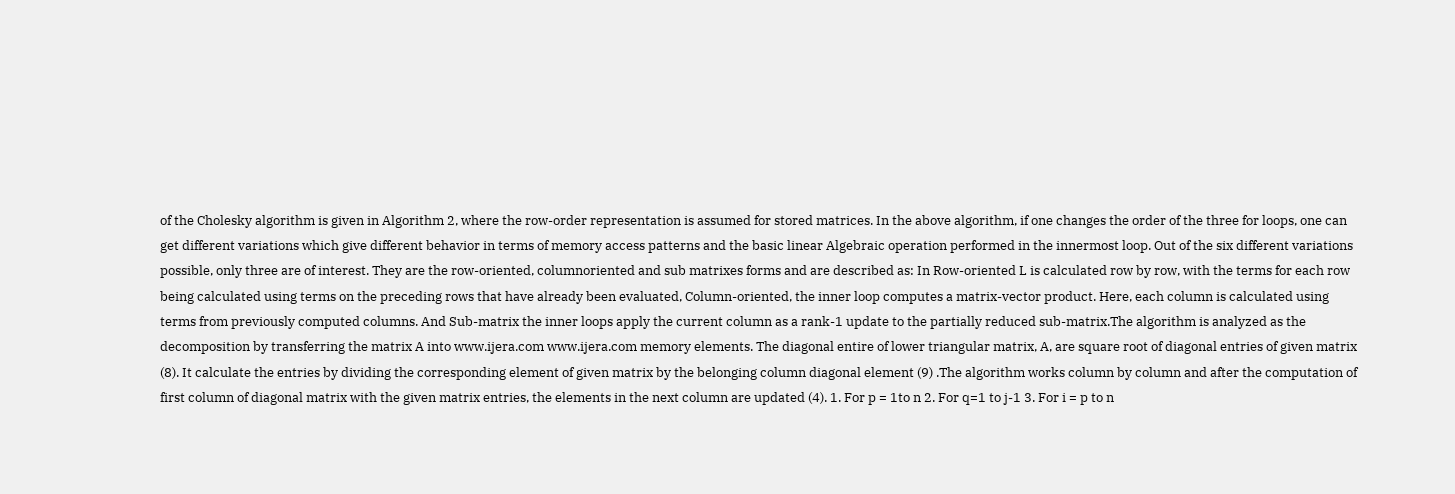of the Cholesky algorithm is given in Algorithm 2, where the row-order representation is assumed for stored matrices. In the above algorithm, if one changes the order of the three for loops, one can get different variations which give different behavior in terms of memory access patterns and the basic linear Algebraic operation performed in the innermost loop. Out of the six different variations possible, only three are of interest. They are the row-oriented, columnoriented and sub matrixes forms and are described as: In Row-oriented L is calculated row by row, with the terms for each row being calculated using terms on the preceding rows that have already been evaluated, Column-oriented, the inner loop computes a matrix-vector product. Here, each column is calculated using terms from previously computed columns. And Sub-matrix the inner loops apply the current column as a rank-1 update to the partially reduced sub-matrix.The algorithm is analyzed as the decomposition by transferring the matrix A into www.ijera.com www.ijera.com memory elements. The diagonal entire of lower triangular matrix, A, are square root of diagonal entries of given matrix (8). It calculate the entries by dividing the corresponding element of given matrix by the belonging column diagonal element (9) .The algorithm works column by column and after the computation of first column of diagonal matrix with the given matrix entries, the elements in the next column are updated (4). 1. For p = 1to n 2. For q=1 to j-1 3. For i = p to n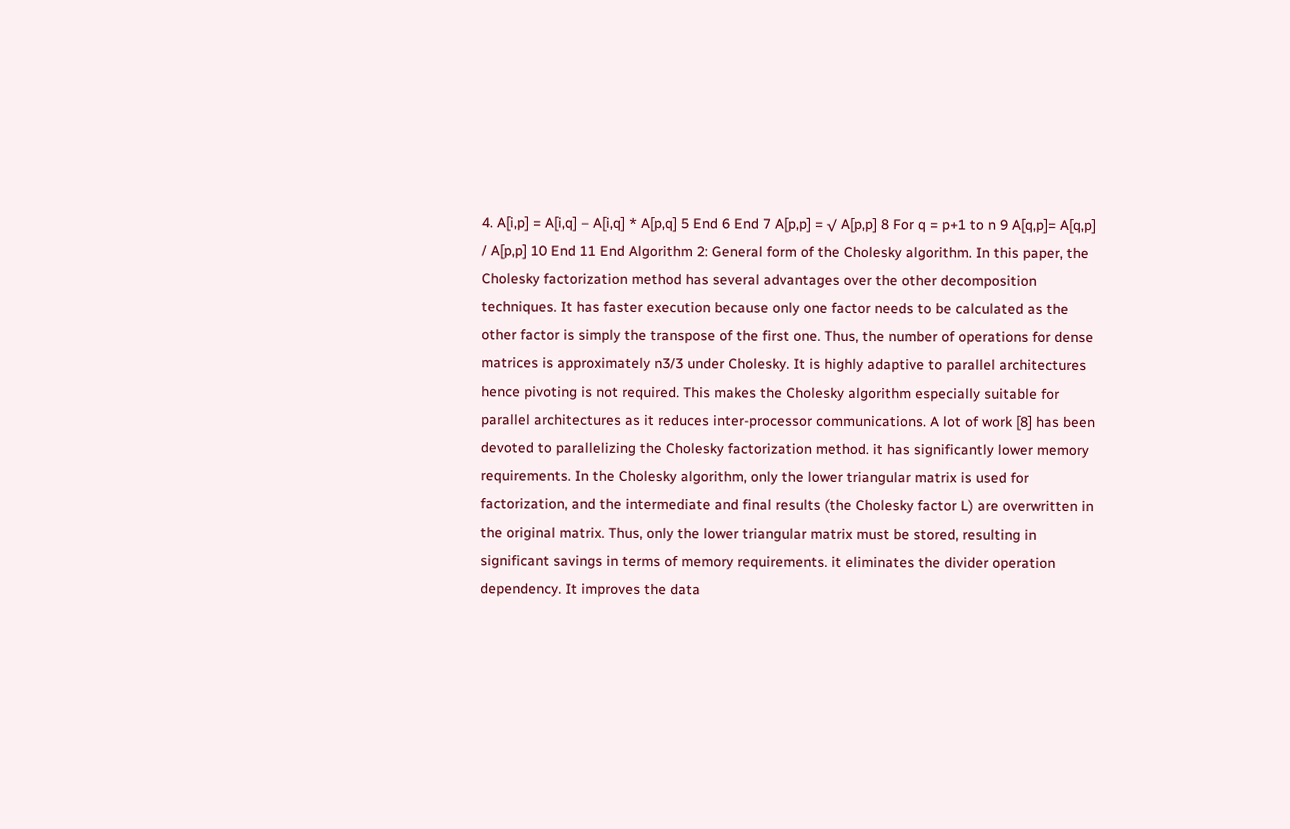4. A[i,p] = A[i,q] – A[i,q] * A[p,q] 5 End 6 End 7 A[p,p] = √ A[p,p] 8 For q = p+1 to n 9 A[q,p]= A[q,p] / A[p,p] 10 End 11 End Algorithm 2: General form of the Cholesky algorithm. In this paper, the Cholesky factorization method has several advantages over the other decomposition techniques. It has faster execution because only one factor needs to be calculated as the other factor is simply the transpose of the first one. Thus, the number of operations for dense matrices is approximately n3/3 under Cholesky. It is highly adaptive to parallel architectures hence pivoting is not required. This makes the Cholesky algorithm especially suitable for parallel architectures as it reduces inter-processor communications. A lot of work [8] has been devoted to parallelizing the Cholesky factorization method. it has significantly lower memory requirements. In the Cholesky algorithm, only the lower triangular matrix is used for factorization, and the intermediate and final results (the Cholesky factor L) are overwritten in the original matrix. Thus, only the lower triangular matrix must be stored, resulting in significant savings in terms of memory requirements. it eliminates the divider operation dependency. It improves the data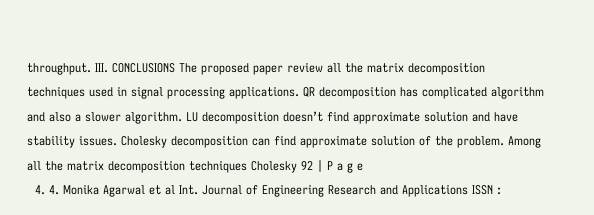throughput. III. CONCLUSIONS The proposed paper review all the matrix decomposition techniques used in signal processing applications. QR decomposition has complicated algorithm and also a slower algorithm. LU decomposition doesn’t find approximate solution and have stability issues. Cholesky decomposition can find approximate solution of the problem. Among all the matrix decomposition techniques Cholesky 92 | P a g e
  4. 4. Monika Agarwal et al Int. Journal of Engineering Research and Applications ISSN :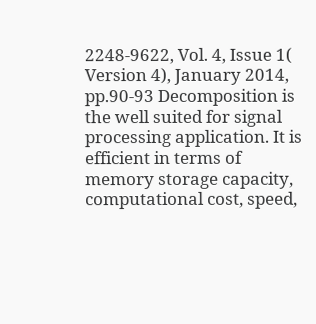2248-9622, Vol. 4, Issue 1( Version 4), January 2014, pp.90-93 Decomposition is the well suited for signal processing application. It is efficient in terms of memory storage capacity, computational cost, speed,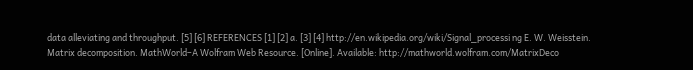data alleviating and throughput. [5] [6] REFERENCES [1] [2] a. [3] [4] http://en.wikipedia.org/wiki/Signal_processi ng E. W. Weisstein. Matrix decomposition. MathWorld–A Wolfram Web Resource. [Online]. Available: http://mathworld.wolfram.com/MatrixDeco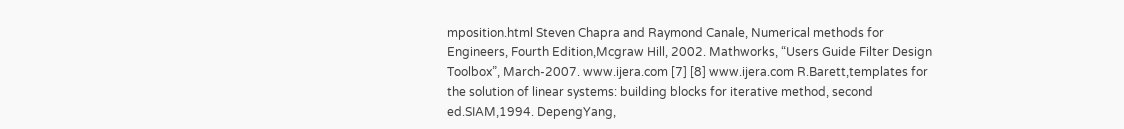mposition.html Steven Chapra and Raymond Canale, Numerical methods for Engineers, Fourth Edition,Mcgraw Hill, 2002. Mathworks, “Users Guide Filter Design Toolbox”, March-2007. www.ijera.com [7] [8] www.ijera.com R.Barett,templates for the solution of linear systems: building blocks for iterative method, second ed.SIAM,1994. DepengYang,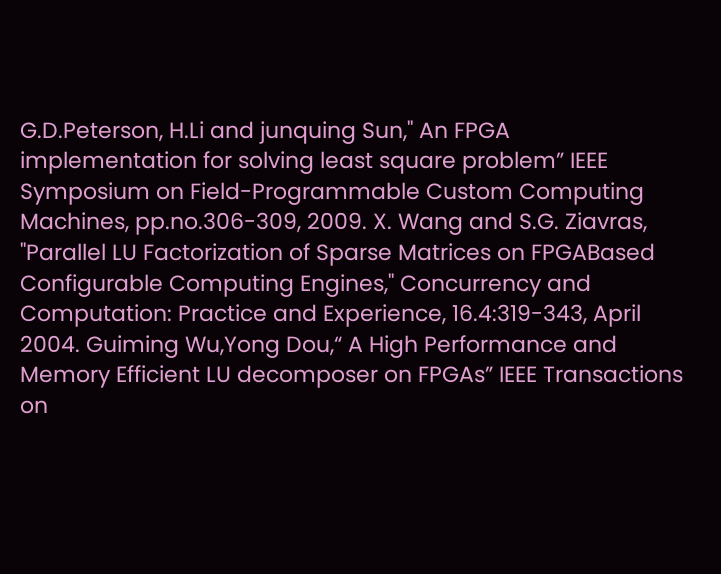G.D.Peterson, H.Li and junquing Sun," An FPGA implementation for solving least square problem” IEEE Symposium on Field-Programmable Custom Computing Machines, pp.no.306-309, 2009. X. Wang and S.G. Ziavras, "Parallel LU Factorization of Sparse Matrices on FPGABased Configurable Computing Engines," Concurrency and Computation: Practice and Experience, 16.4:319-343, April 2004. Guiming Wu,Yong Dou,“ A High Performance and Memory Efficient LU decomposer on FPGAs” IEEE Transactions on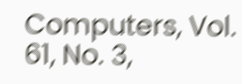Computers, Vol. 61, No. 3,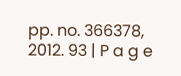pp. no. 366378, 2012. 93 | P a g e